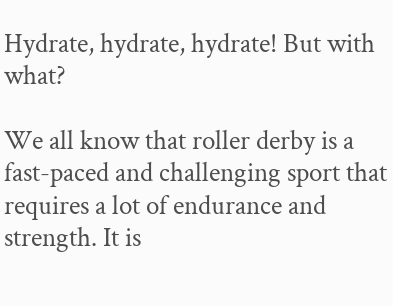Hydrate, hydrate, hydrate! But with what?

We all know that roller derby is a fast-paced and challenging sport that requires a lot of endurance and strength. It is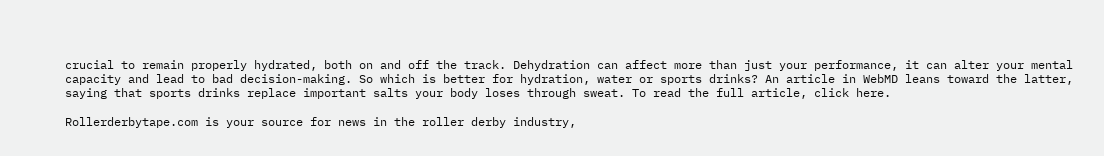crucial to remain properly hydrated, both on and off the track. Dehydration can affect more than just your performance, it can alter your mental capacity and lead to bad decision-making. So which is better for hydration, water or sports drinks? An article in WebMD leans toward the latter, saying that sports drinks replace important salts your body loses through sweat. To read the full article, click here.

Rollerderbytape.com is your source for news in the roller derby industry,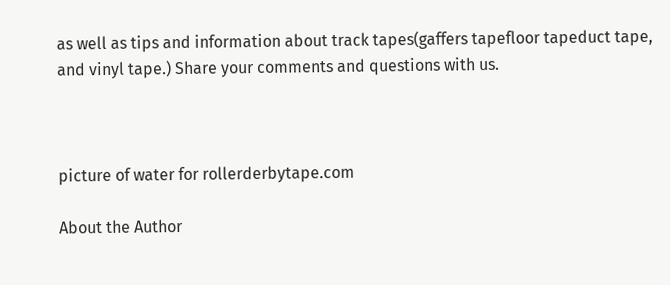as well as tips and information about track tapes(gaffers tapefloor tapeduct tape, and vinyl tape.) Share your comments and questions with us.



picture of water for rollerderbytape.com

About the Author